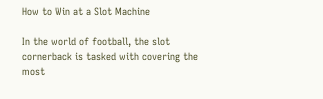How to Win at a Slot Machine

In the world of football, the slot cornerback is tasked with covering the most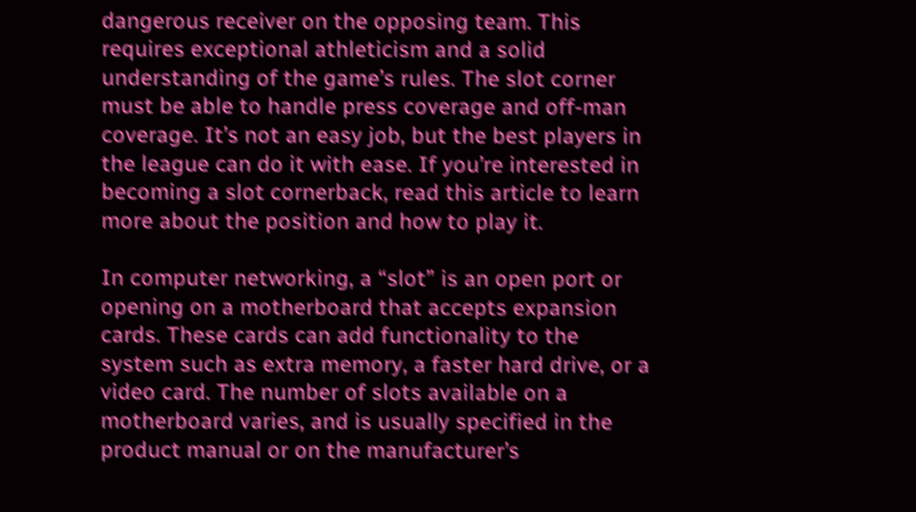dangerous receiver on the opposing team. This requires exceptional athleticism and a solid understanding of the game’s rules. The slot corner must be able to handle press coverage and off-man coverage. It’s not an easy job, but the best players in the league can do it with ease. If you’re interested in becoming a slot cornerback, read this article to learn more about the position and how to play it.

In computer networking, a “slot” is an open port or opening on a motherboard that accepts expansion cards. These cards can add functionality to the system such as extra memory, a faster hard drive, or a video card. The number of slots available on a motherboard varies, and is usually specified in the product manual or on the manufacturer’s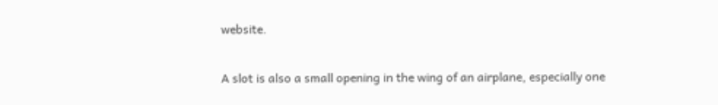website.

A slot is also a small opening in the wing of an airplane, especially one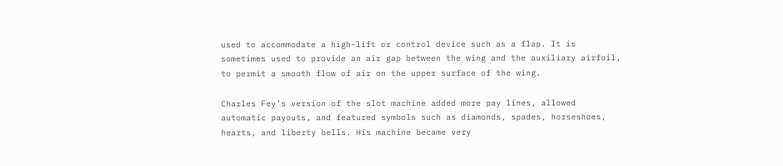used to accommodate a high-lift or control device such as a flap. It is sometimes used to provide an air gap between the wing and the auxiliary airfoil, to permit a smooth flow of air on the upper surface of the wing.

Charles Fey’s version of the slot machine added more pay lines, allowed automatic payouts, and featured symbols such as diamonds, spades, horseshoes, hearts, and liberty bells. His machine became very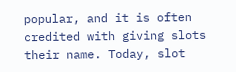popular, and it is often credited with giving slots their name. Today, slot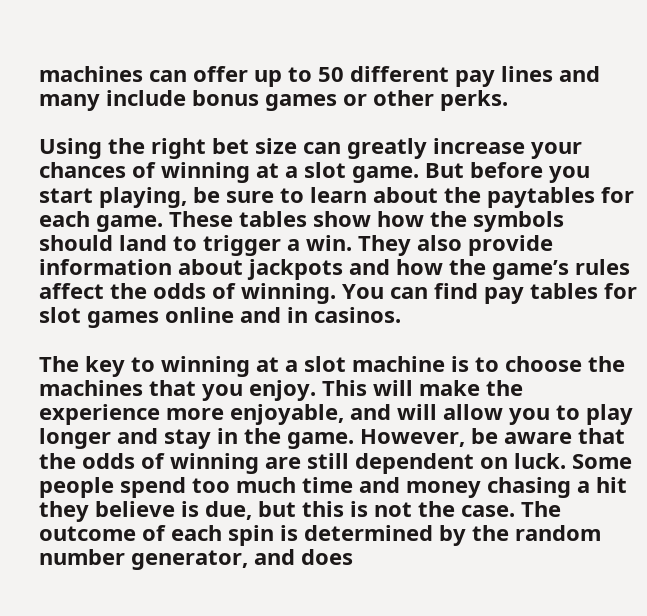machines can offer up to 50 different pay lines and many include bonus games or other perks.

Using the right bet size can greatly increase your chances of winning at a slot game. But before you start playing, be sure to learn about the paytables for each game. These tables show how the symbols should land to trigger a win. They also provide information about jackpots and how the game’s rules affect the odds of winning. You can find pay tables for slot games online and in casinos.

The key to winning at a slot machine is to choose the machines that you enjoy. This will make the experience more enjoyable, and will allow you to play longer and stay in the game. However, be aware that the odds of winning are still dependent on luck. Some people spend too much time and money chasing a hit they believe is due, but this is not the case. The outcome of each spin is determined by the random number generator, and does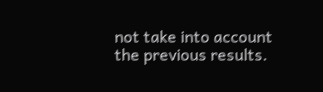not take into account the previous results.